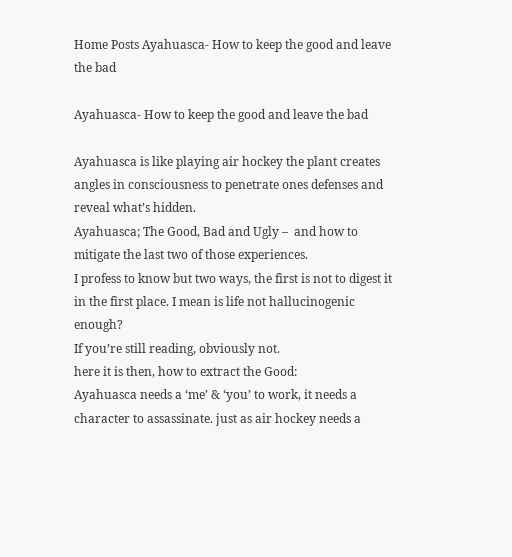Home Posts Ayahuasca- How to keep the good and leave the bad

Ayahuasca- How to keep the good and leave the bad

Ayahuasca is like playing air hockey the plant creates angles in consciousness to penetrate ones defenses and reveal what’s hidden.
Ayahuasca; The Good, Bad and Ugly –  and how to mitigate the last two of those experiences.
I profess to know but two ways, the first is not to digest it in the first place. I mean is life not hallucinogenic enough?
If you’re still reading, obviously not.
here it is then, how to extract the Good:
Ayahuasca needs a ‘me’ & ‘you’ to work, it needs a character to assassinate. just as air hockey needs a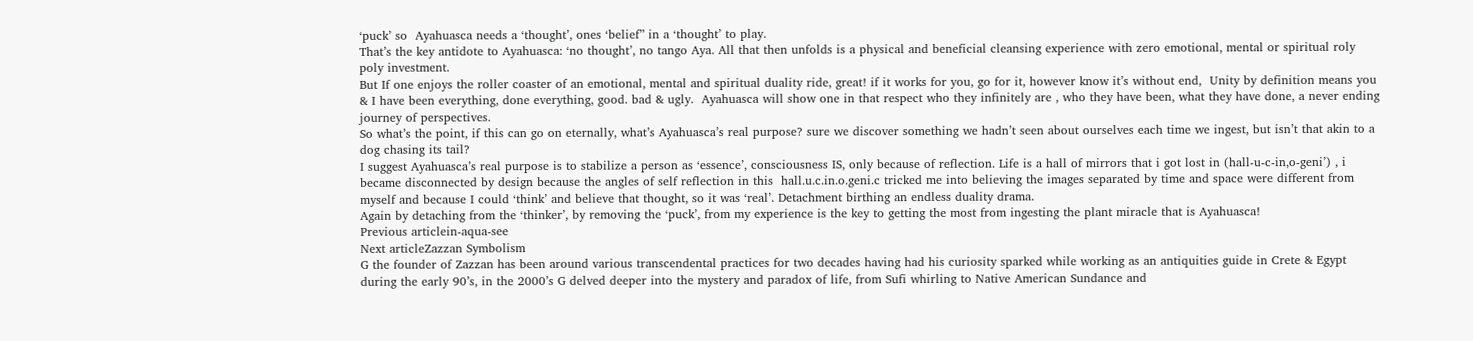‘puck’ so  Ayahuasca needs a ‘thought’, ones ‘belief” in a ‘thought’ to play.
That’s the key antidote to Ayahuasca: ‘no thought’, no tango Aya. All that then unfolds is a physical and beneficial cleansing experience with zero emotional, mental or spiritual roly poly investment.
But If one enjoys the roller coaster of an emotional, mental and spiritual duality ride, great! if it works for you, go for it, however know it’s without end,  Unity by definition means you & I have been everything, done everything, good. bad & ugly.  Ayahuasca will show one in that respect who they infinitely are , who they have been, what they have done, a never ending journey of perspectives.
So what’s the point, if this can go on eternally, what’s Ayahuasca’s real purpose? sure we discover something we hadn’t seen about ourselves each time we ingest, but isn’t that akin to a dog chasing its tail?
I suggest Ayahuasca’s real purpose is to stabilize a person as ‘essence’, consciousness IS, only because of reflection. Life is a hall of mirrors that i got lost in (hall-u-c-in,o-geni’) , i  became disconnected by design because the angles of self reflection in this  hall.u.c.in.o.geni.c tricked me into believing the images separated by time and space were different from myself and because I could ‘think’ and believe that thought, so it was ‘real’. Detachment birthing an endless duality drama.
Again by detaching from the ‘thinker’, by removing the ‘puck’, from my experience is the key to getting the most from ingesting the plant miracle that is Ayahuasca!
Previous articlein-aqua-see
Next articleZazzan Symbolism
G the founder of Zazzan has been around various transcendental practices for two decades having had his curiosity sparked while working as an antiquities guide in Crete & Egypt during the early 90’s, in the 2000’s G delved deeper into the mystery and paradox of life, from Sufi whirling to Native American Sundance and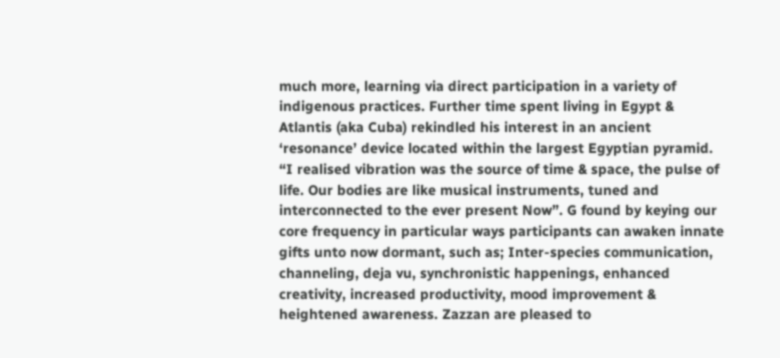much more, learning via direct participation in a variety of indigenous practices. Further time spent living in Egypt & Atlantis (aka Cuba) rekindled his interest in an ancient ‘resonance’ device located within the largest Egyptian pyramid. “I realised vibration was the source of time & space, the pulse of life. Our bodies are like musical instruments, tuned and interconnected to the ever present Now”. G found by keying our core frequency in particular ways participants can awaken innate gifts unto now dormant, such as; Inter-species communication, channeling, deja vu, synchronistic happenings, enhanced creativity, increased productivity, mood improvement & heightened awareness. Zazzan are pleased to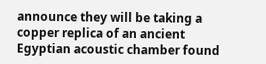announce they will be taking a copper replica of an ancient Egyptian acoustic chamber found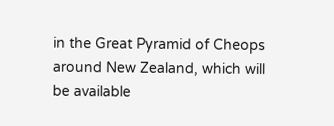in the Great Pyramid of Cheops around New Zealand, which will be available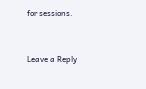for sessions.


Leave a Reply